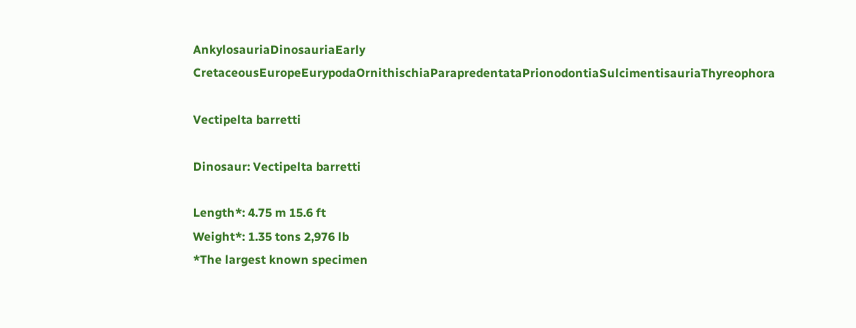AnkylosauriaDinosauriaEarly CretaceousEuropeEurypodaOrnithischiaParapredentataPrionodontiaSulcimentisauriaThyreophora

Vectipelta barretti

Dinosaur: Vectipelta barretti

Length*: 4.75 m 15.6 ft
Weight*: 1.35 tons 2,976 lb
*The largest known specimen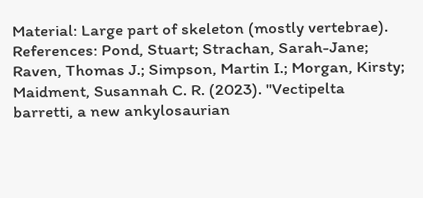Material: Large part of skeleton (mostly vertebrae).
References: Pond, Stuart; Strachan, Sarah-Jane; Raven, Thomas J.; Simpson, Martin I.; Morgan, Kirsty; Maidment, Susannah C. R. (2023). "Vectipelta barretti, a new ankylosaurian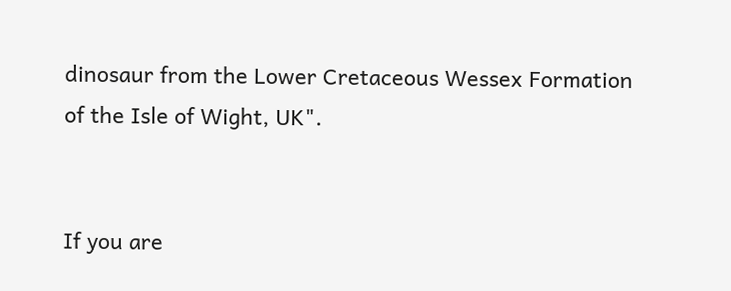dinosaur from the Lower Cretaceous Wessex Formation of the Isle of Wight, UK".


If you are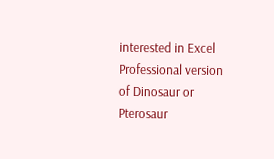interested in Excel Professional version of Dinosaur or Pterosaur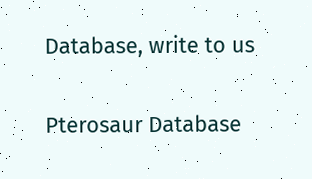Database, write to us

Pterosaur Database